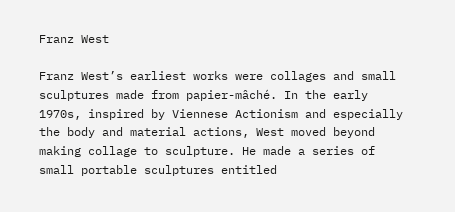Franz West

Franz West’s earliest works were collages and small sculptures made from papier-mâché. In the early 1970s, inspired by Viennese Actionism and especially the body and material actions, West moved beyond making collage to sculpture. He made a series of small portable sculptures entitled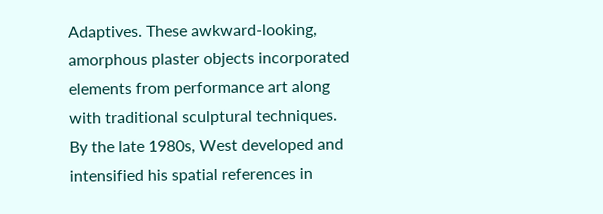Adaptives. These awkward-looking, amorphous plaster objects incorporated elements from performance art along with traditional sculptural techniques. By the late 1980s, West developed and intensified his spatial references in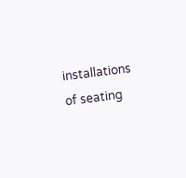installations of seating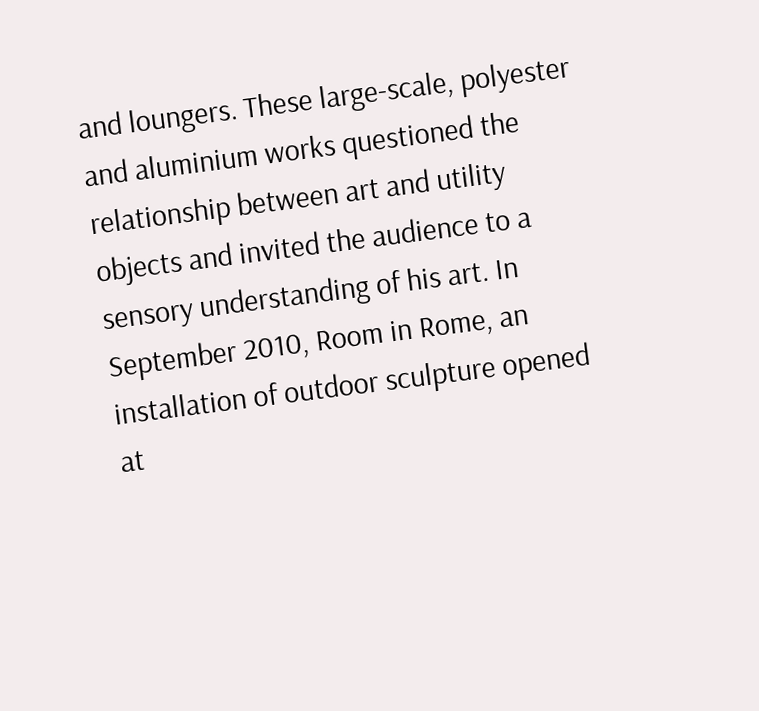and loungers. These large-scale, polyester and aluminium works questioned the relationship between art and utility objects and invited the audience to a sensory understanding of his art. In September 2010, Room in Rome, an installation of outdoor sculpture opened at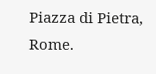Piazza di Pietra, Rome.